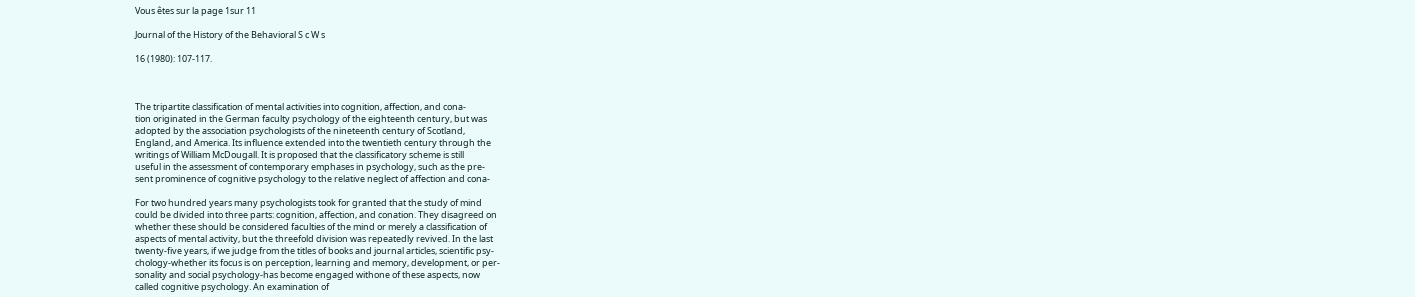Vous êtes sur la page 1sur 11

Journal of the History of the Behavioral S c W s

16 (1980): 107-117.



The tripartite classification of mental activities into cognition, affection, and cona-
tion originated in the German faculty psychology of the eighteenth century, but was
adopted by the association psychologists of the nineteenth century of Scotland,
England, and America. Its influence extended into the twentieth century through the
writings of William McDougall. It is proposed that the classificatory scheme is still
useful in the assessment of contemporary emphases in psychology, such as the pre-
sent prominence of cognitive psychology to the relative neglect of affection and cona-

For two hundred years many psychologists took for granted that the study of mind
could be divided into three parts: cognition, affection, and conation. They disagreed on
whether these should be considered faculties of the mind or merely a classification of
aspects of mental activity, but the threefold division was repeatedly revived. In the last
twenty-five years, if we judge from the titles of books and journal articles, scientific psy-
chology-whether its focus is on perception, learning and memory, development, or per-
sonality and social psychology-has become engaged withone of these aspects, now
called cognitive psychology. An examination of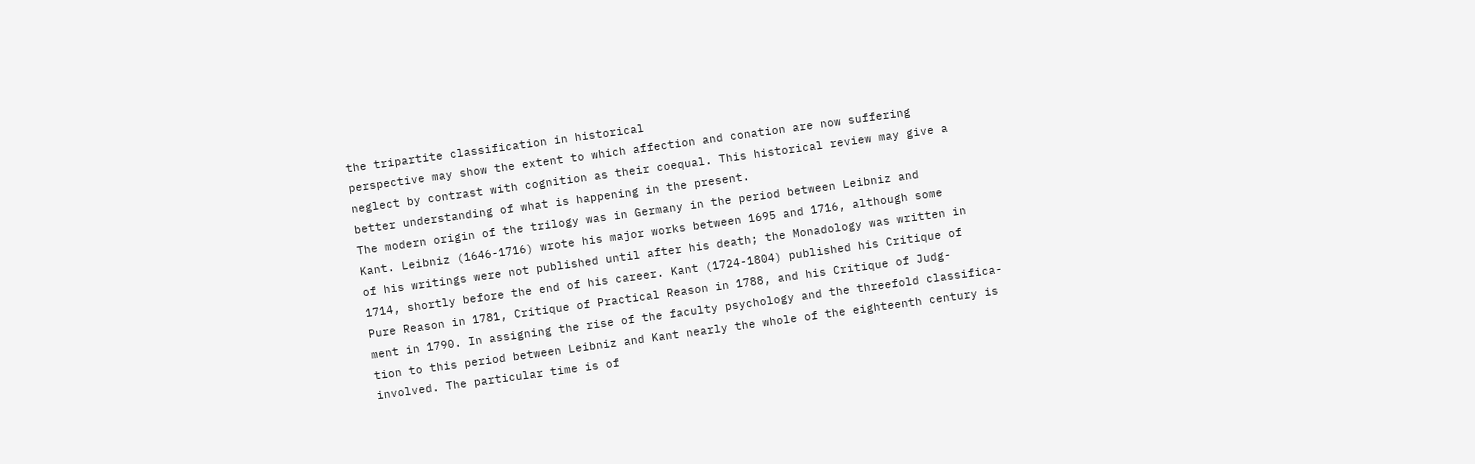the tripartite classification in historical
perspective may show the extent to which affection and conation are now suffering
neglect by contrast with cognition as their coequal. This historical review may give a
better understanding of what is happening in the present.
The modern origin of the trilogy was in Germany in the period between Leibniz and
Kant. Leibniz (1646-1716) wrote his major works between 1695 and 1716, although some
of his writings were not published until after his death; the Monadology was written in
1714, shortly before the end of his career. Kant (1724-1804) published his Critique of
Pure Reason in 1781, Critique of Practical Reason in 1788, and his Critique of Judg-
ment in 1790. In assigning the rise of the faculty psychology and the threefold classifica-
tion to this period between Leibniz and Kant nearly the whole of the eighteenth century is
involved. The particular time is of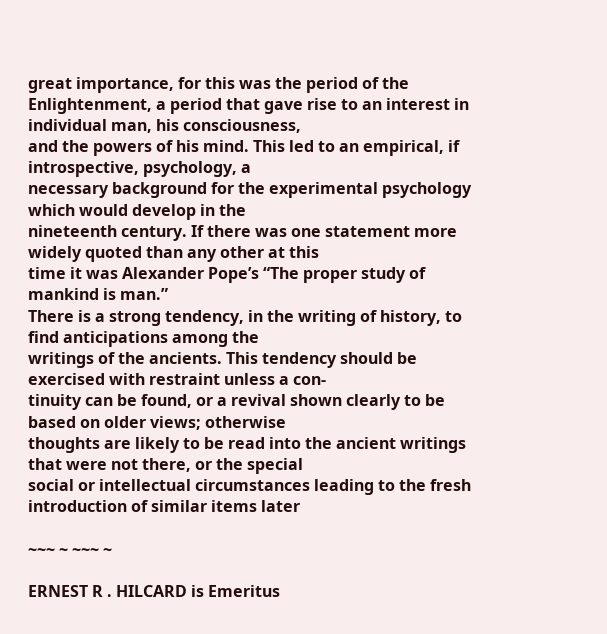great importance, for this was the period of the
Enlightenment, a period that gave rise to an interest in individual man, his consciousness,
and the powers of his mind. This led to an empirical, if introspective, psychology, a
necessary background for the experimental psychology which would develop in the
nineteenth century. If there was one statement more widely quoted than any other at this
time it was Alexander Pope’s “The proper study of mankind is man.”
There is a strong tendency, in the writing of history, to find anticipations among the
writings of the ancients. This tendency should be exercised with restraint unless a con-
tinuity can be found, or a revival shown clearly to be based on older views; otherwise
thoughts are likely to be read into the ancient writings that were not there, or the special
social or intellectual circumstances leading to the fresh introduction of similar items later

~~~ ~ ~~~ ~

ERNEST R . HILCARD is Emeritus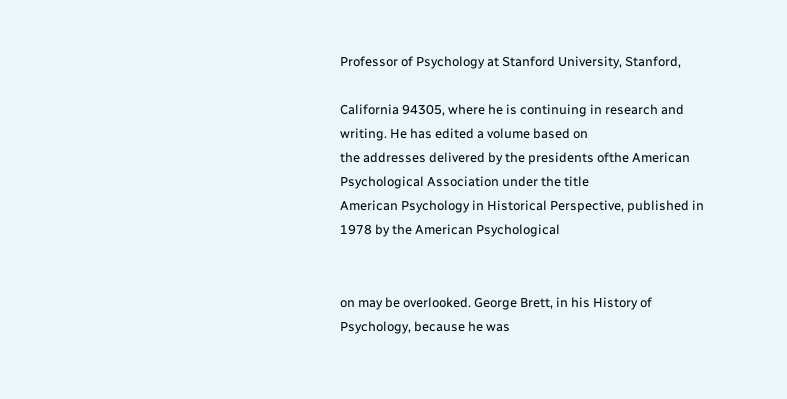Professor of Psychology at Stanford University, Stanford,

California 94305, where he is continuing in research and writing. He has edited a volume based on
the addresses delivered by the presidents ofthe American Psychological Association under the title
American Psychology in Historical Perspective, published in 1978 by the American Psychological


on may be overlooked. George Brett, in his History of Psychology, because he was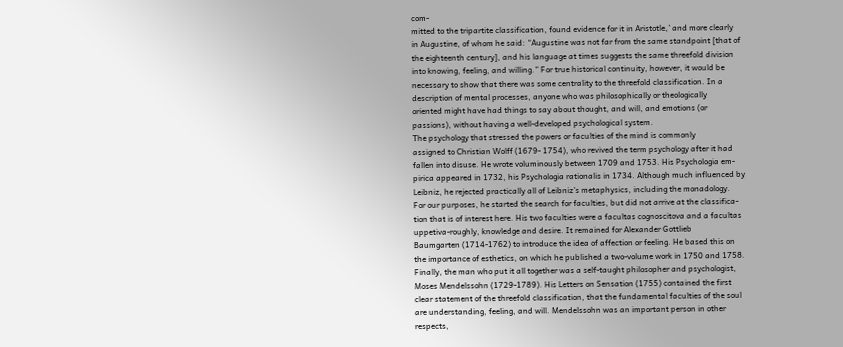com-
mitted to the tripartite classification, found evidence for it in Aristotle,’ and more clearly
in Augustine, of whom he said: “Augustine was not far from the same standpoint [that of
the eighteenth century], and his language at times suggests the same threefold division
into knowing, feeling, and willing.” For true historical continuity, however, it would be
necessary to show that there was some centrality to the threefold classification. In a
description of mental processes, anyone who was philosophically or theologically
oriented might have had things to say about thought, and will, and emotions (or
passions), without having a well-developed psychological system.
The psychology that stressed the powers or faculties of the mind is commonly
assigned to Christian Wolff (1679- 1754), who revived the term psychology after it had
fallen into disuse. He wrote voluminously between 1709 and 1753. His Psychologia em-
pirica appeared in 1732, his Psychologia rationalis in 1734. Although much influenced by
Leibniz, he rejected practically all of Leibniz’s metaphysics, including the monadology.
For our purposes, he started the search for faculties, but did not arrive at the classifica-
tion that is of interest here. His two faculties were a facultas cognoscitova and a facultas
uppetiva-roughly, knowledge and desire. It remained for Alexander Gottlieb
Baumgarten (1714-1762) to introduce the idea of affection or feeling. He based this on
the importance of esthetics, on which he published a two-volume work in 1750 and 1758.
Finally, the man who put it all together was a self-taught philosopher and psychologist,
Moses Mendelssohn (1729-1789). His Letters on Sensation (1755) contained the first
clear statement of the threefold classification, that the fundamental faculties of the soul
are understanding, feeling, and will. Mendelssohn was an important person in other
respects,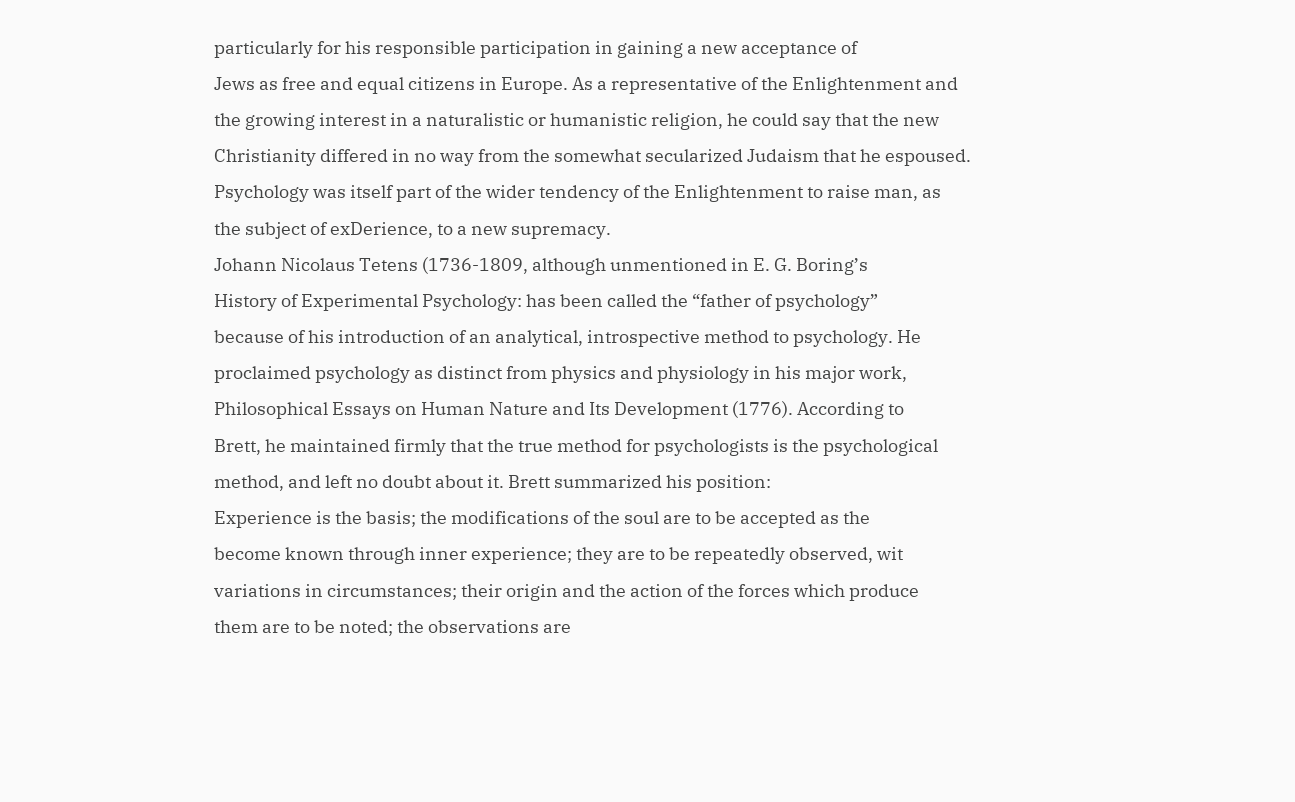particularly for his responsible participation in gaining a new acceptance of
Jews as free and equal citizens in Europe. As a representative of the Enlightenment and
the growing interest in a naturalistic or humanistic religion, he could say that the new
Christianity differed in no way from the somewhat secularized Judaism that he espoused.
Psychology was itself part of the wider tendency of the Enlightenment to raise man, as
the subject of exDerience, to a new supremacy.
Johann Nicolaus Tetens (1736-1809, although unmentioned in E. G. Boring’s
History of Experimental Psychology: has been called the “father of psychology”
because of his introduction of an analytical, introspective method to psychology. He
proclaimed psychology as distinct from physics and physiology in his major work,
Philosophical Essays on Human Nature and Its Development (1776). According to
Brett, he maintained firmly that the true method for psychologists is the psychological
method, and left no doubt about it. Brett summarized his position:
Experience is the basis; the modifications of the soul are to be accepted as the
become known through inner experience; they are to be repeatedly observed, wit
variations in circumstances; their origin and the action of the forces which produce
them are to be noted; the observations are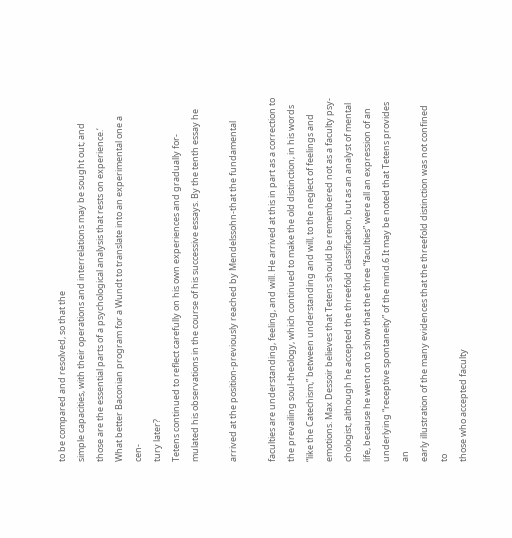to be compared and resolved, so that the
simple capacities, with their operations and interrelations may be sought out; and
those are the essential parts of a psychological analysis that rests on experience.‘
What better Baconian program for a Wundt to translate into an experimental one a cen-
tury later?
Tetens continued to reflect carefully on his own experiences and gradually for-
mulated his observations in the course of his successive essays. By the tenth essay he

arrived at the position-previously reached by Mendelssohn-that the fundamental

faculties are understanding, feeling, and will. He arrived at this in part as a correction to
the prevailing soul-theology, which continued to make the old distinction, in his words
“like the Catechism,” between understanding and will, to the neglect of feelings and
emotions. Max Dessoir believes that Tetens should be remembered not as a faculty psy-
chologist, although he accepted the threefold classification, but as an analyst of mental
life, because he went on to show that the three “faculties” were all an expression of an
underlying “receptive spontaneity” of the mind.6 It may be noted that Tetens provides an
early illustration of the many evidences that the threefold distinction was not confined to
those who accepted faculty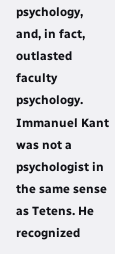psychology, and, in fact, outlasted faculty psychology.
Immanuel Kant was not a psychologist in the same sense as Tetens. He recognized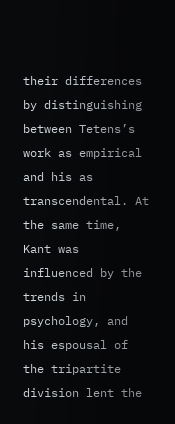their differences by distinguishing between Tetens’s work as empirical and his as
transcendental. At the same time, Kant was influenced by the trends in psychology, and
his espousal of the tripartite division lent the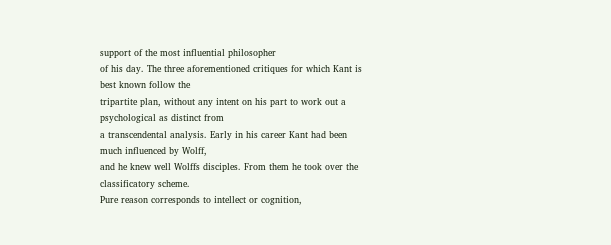support of the most influential philosopher
of his day. The three aforementioned critiques for which Kant is best known follow the
tripartite plan, without any intent on his part to work out a psychological as distinct from
a transcendental analysis. Early in his career Kant had been much influenced by Wolff,
and he knew well Wolffs disciples. From them he took over the classificatory scheme.
Pure reason corresponds to intellect or cognition,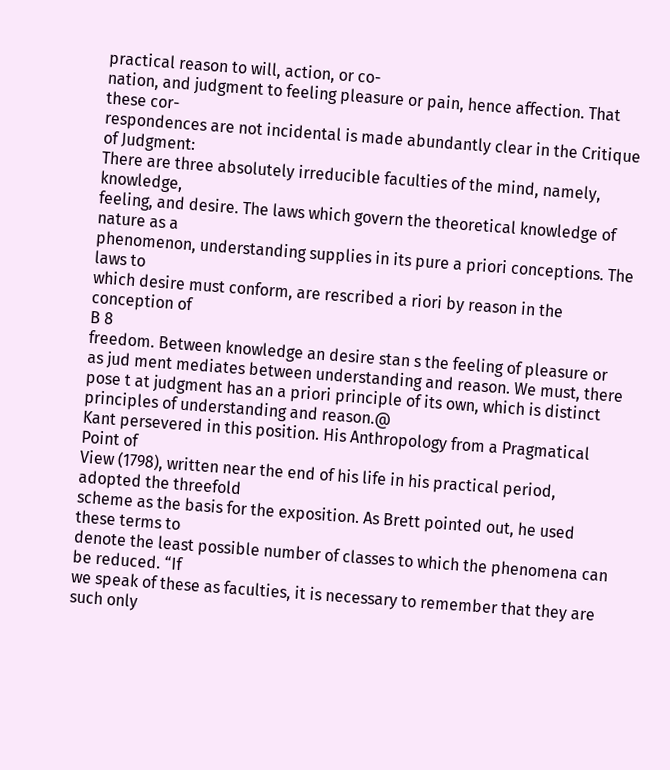practical reason to will, action, or co-
nation, and judgment to feeling pleasure or pain, hence affection. That these cor-
respondences are not incidental is made abundantly clear in the Critique of Judgment:
There are three absolutely irreducible faculties of the mind, namely, knowledge,
feeling, and desire. The laws which govern the theoretical knowledge of nature as a
phenomenon, understanding supplies in its pure a priori conceptions. The laws to
which desire must conform, are rescribed a riori by reason in the conception of
B 8
freedom. Between knowledge an desire stan s the feeling of pleasure or
as jud ment mediates between understanding and reason. We must, there
pose t at judgment has an a priori principle of its own, which is distinct
principles of understanding and reason.@
Kant persevered in this position. His Anthropology from a Pragmatical Point of
View (1798), written near the end of his life in his practical period, adopted the threefold
scheme as the basis for the exposition. As Brett pointed out, he used these terms to
denote the least possible number of classes to which the phenomena can be reduced. “If
we speak of these as faculties, it is necessary to remember that they are such only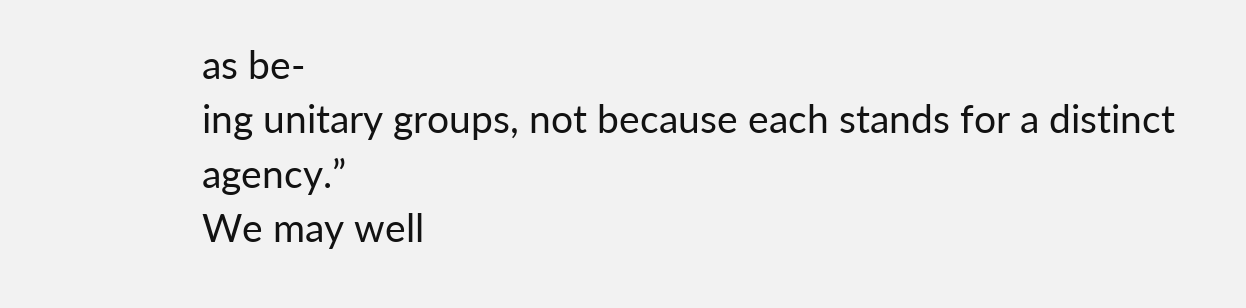as be-
ing unitary groups, not because each stands for a distinct agency.”
We may well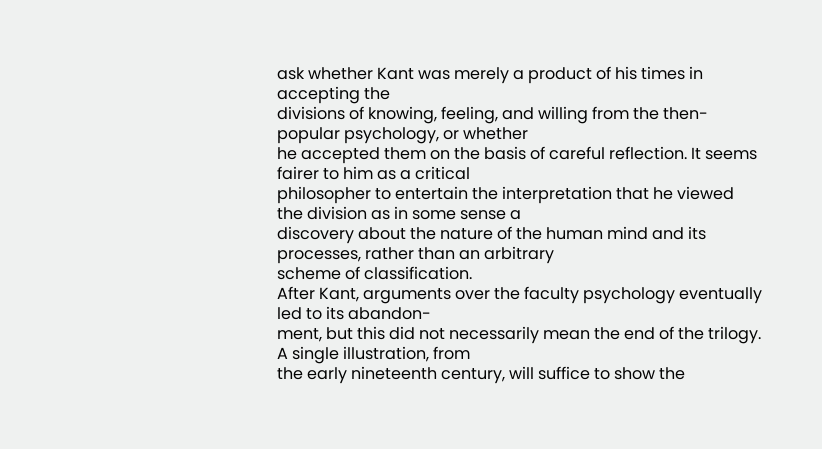ask whether Kant was merely a product of his times in accepting the
divisions of knowing, feeling, and willing from the then-popular psychology, or whether
he accepted them on the basis of careful reflection. It seems fairer to him as a critical
philosopher to entertain the interpretation that he viewed the division as in some sense a
discovery about the nature of the human mind and its processes, rather than an arbitrary
scheme of classification.
After Kant, arguments over the faculty psychology eventually led to its abandon-
ment, but this did not necessarily mean the end of the trilogy. A single illustration, from
the early nineteenth century, will suffice to show the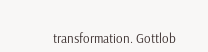transformation. Gottlob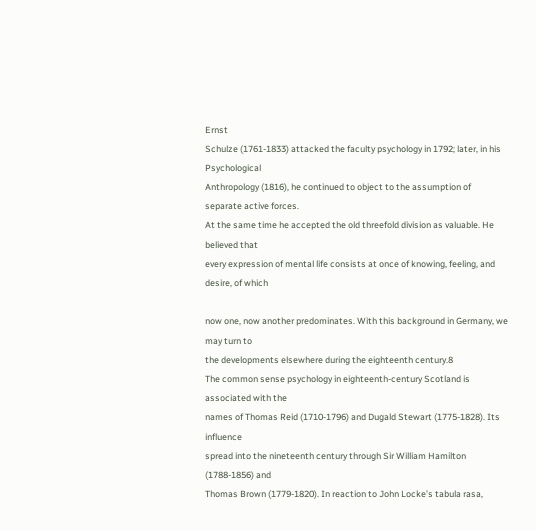Ernst
Schulze (1761-1833) attacked the faculty psychology in 1792; later, in his Psychological
Anthropology (1816), he continued to object to the assumption of separate active forces.
At the same time he accepted the old threefold division as valuable. He believed that
every expression of mental life consists at once of knowing, feeling, and desire, of which

now one, now another predominates. With this background in Germany, we may turn to
the developments elsewhere during the eighteenth century.8
The common sense psychology in eighteenth-century Scotland is associated with the
names of Thomas Reid (1710-1796) and Dugald Stewart (1775-1828). Its influence
spread into the nineteenth century through Sir William Hamilton (1788-1856) and
Thomas Brown (1779-1820). In reaction to John Locke’s tabula rasa,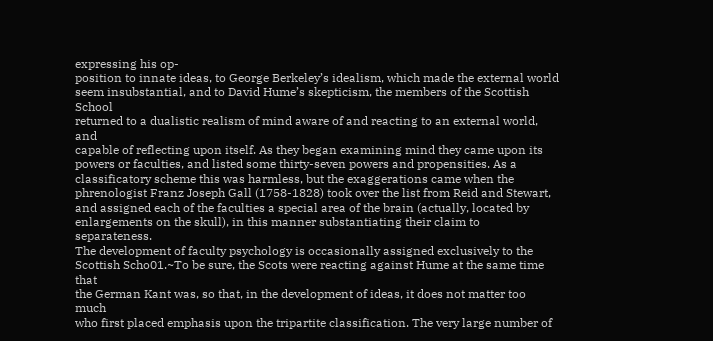expressing his op-
position to innate ideas, to George Berkeley’s idealism, which made the external world
seem insubstantial, and to David Hume’s skepticism, the members of the Scottish School
returned to a dualistic realism of mind aware of and reacting to an external world, and
capable of reflecting upon itself. As they began examining mind they came upon its
powers or faculties, and listed some thirty-seven powers and propensities. As a
classificatory scheme this was harmless, but the exaggerations came when the
phrenologist Franz Joseph Gall (1758-1828) took over the list from Reid and Stewart,
and assigned each of the faculties a special area of the brain (actually, located by
enlargements on the skull), in this manner substantiating their claim to separateness.
The development of faculty psychology is occasionally assigned exclusively to the
Scottish Scho01.~To be sure, the Scots were reacting against Hume at the same time that
the German Kant was, so that, in the development of ideas, it does not matter too much
who first placed emphasis upon the tripartite classification. The very large number of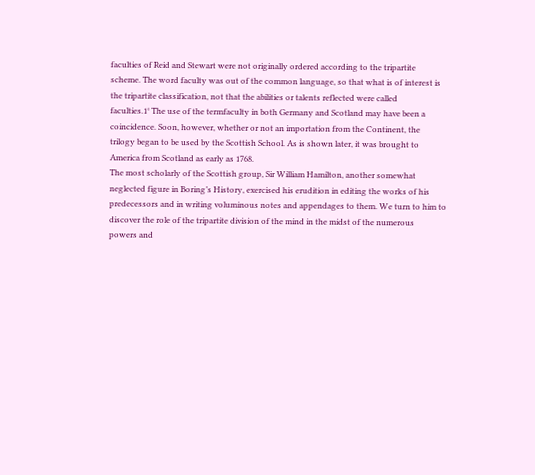faculties of Reid and Stewart were not originally ordered according to the tripartite
scheme. The word faculty was out of the common language, so that what is of interest is
the tripartite classification, not that the abilities or talents reflected were called
faculties.1° The use of the termfaculty in both Germany and Scotland may have been a
coincidence. Soon, however, whether or not an importation from the Continent, the
trilogy began to be used by the Scottish School. As is shown later, it was brought to
America from Scotland as early as 1768.
The most scholarly of the Scottish group, Sir William Hamilton, another somewhat
neglected figure in Boring’s History, exercised his erudition in editing the works of his
predecessors and in writing voluminous notes and appendages to them. We turn to him to
discover the role of the tripartite division of the mind in the midst of the numerous
powers and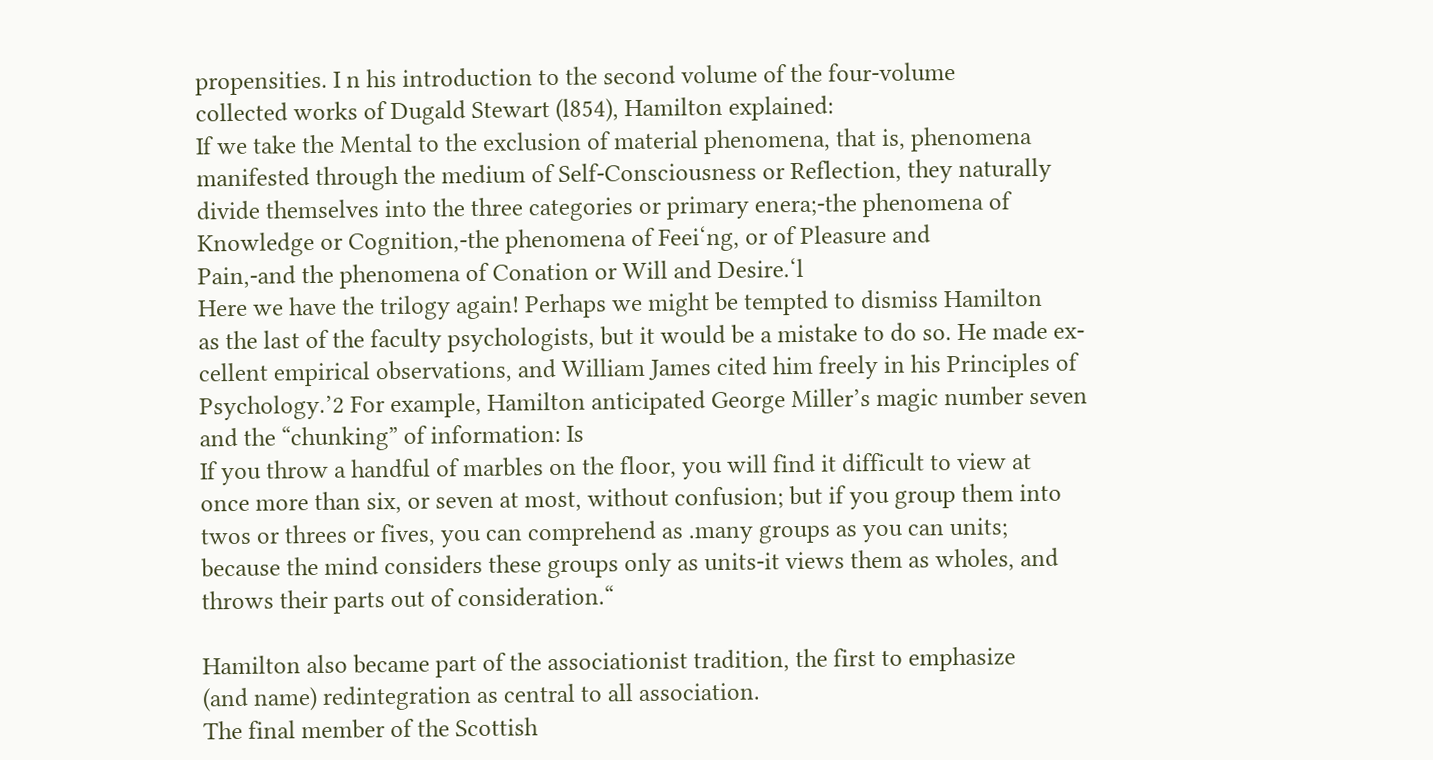propensities. I n his introduction to the second volume of the four-volume
collected works of Dugald Stewart (l854), Hamilton explained:
If we take the Mental to the exclusion of material phenomena, that is, phenomena
manifested through the medium of Self-Consciousness or Reflection, they naturally
divide themselves into the three categories or primary enera;-the phenomena of
Knowledge or Cognition,-the phenomena of Feei‘ng, or of Pleasure and
Pain,-and the phenomena of Conation or Will and Desire.‘l
Here we have the trilogy again! Perhaps we might be tempted to dismiss Hamilton
as the last of the faculty psychologists, but it would be a mistake to do so. He made ex-
cellent empirical observations, and William James cited him freely in his Principles of
Psychology.’2 For example, Hamilton anticipated George Miller’s magic number seven
and the “chunking” of information: Is
If you throw a handful of marbles on the floor, you will find it difficult to view at
once more than six, or seven at most, without confusion; but if you group them into
twos or threes or fives, you can comprehend as .many groups as you can units;
because the mind considers these groups only as units-it views them as wholes, and
throws their parts out of consideration.“

Hamilton also became part of the associationist tradition, the first to emphasize
(and name) redintegration as central to all association.
The final member of the Scottish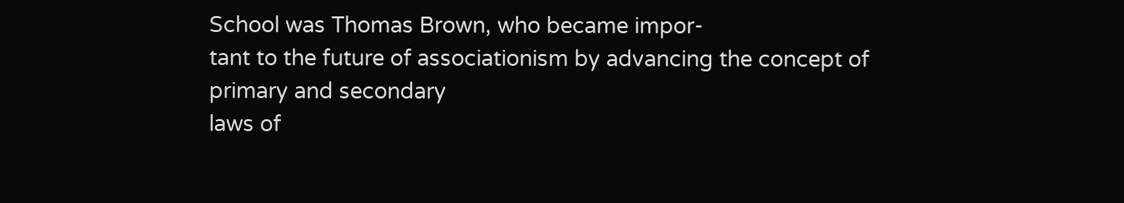School was Thomas Brown, who became impor-
tant to the future of associationism by advancing the concept of primary and secondary
laws of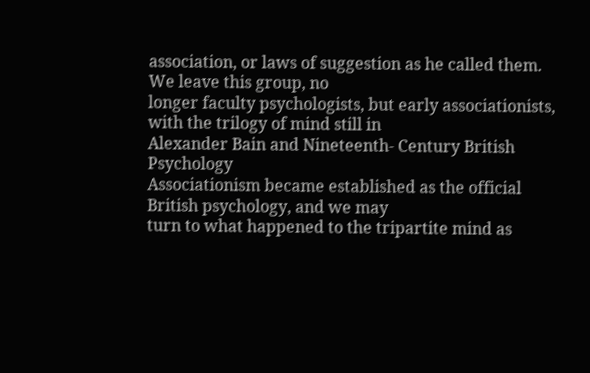association, or laws of suggestion as he called them. We leave this group, no
longer faculty psychologists, but early associationists, with the trilogy of mind still in
Alexander Bain and Nineteenth- Century British Psychology
Associationism became established as the official British psychology, and we may
turn to what happened to the tripartite mind as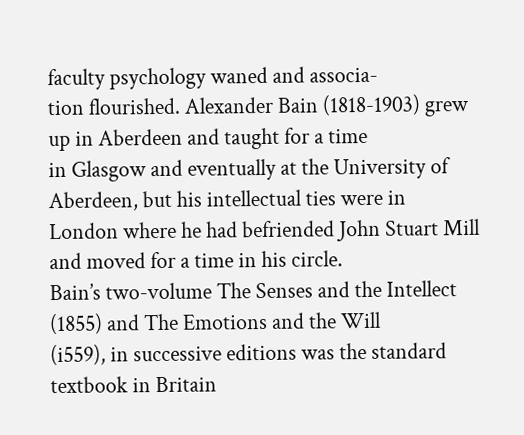faculty psychology waned and associa-
tion flourished. Alexander Bain (1818-1903) grew up in Aberdeen and taught for a time
in Glasgow and eventually at the University of Aberdeen, but his intellectual ties were in
London where he had befriended John Stuart Mill and moved for a time in his circle.
Bain’s two-volume The Senses and the Intellect (1855) and The Emotions and the Will
(i559), in successive editions was the standard textbook in Britain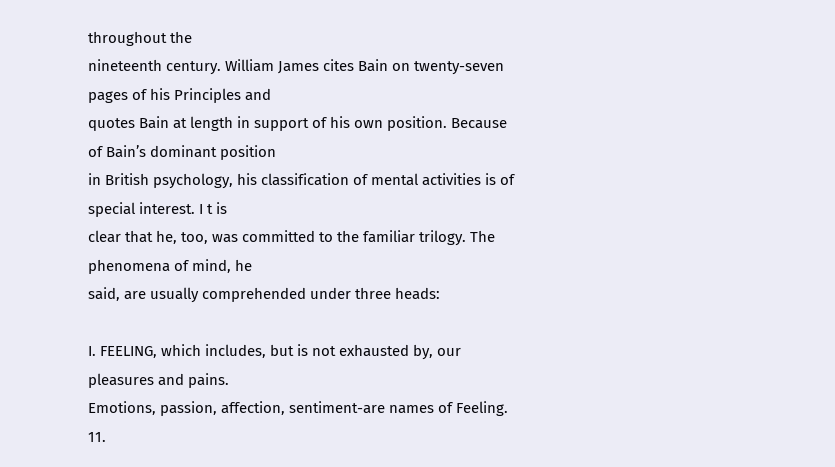throughout the
nineteenth century. William James cites Bain on twenty-seven pages of his Principles and
quotes Bain at length in support of his own position. Because of Bain’s dominant position
in British psychology, his classification of mental activities is of special interest. I t is
clear that he, too, was committed to the familiar trilogy. The phenomena of mind, he
said, are usually comprehended under three heads:

I. FEELING, which includes, but is not exhausted by, our pleasures and pains.
Emotions, passion, affection, sentiment-are names of Feeling.
11.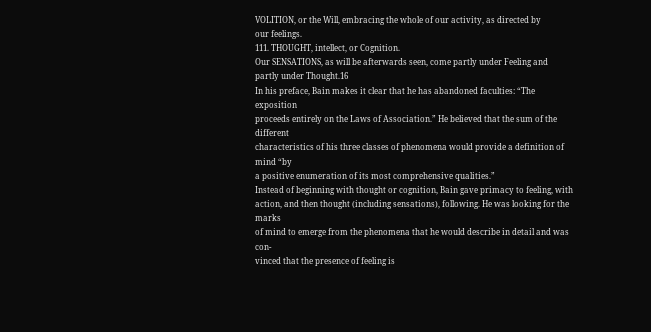VOLITION, or the Will, embracing the whole of our activity, as directed by
our feelings.
111. THOUGHT, intellect, or Cognition.
Our SENSATIONS, as will be afterwards seen, come partly under Feeling and
partly under Thought.16
In his preface, Bain makes it clear that he has abandoned faculties: “The exposition
proceeds entirely on the Laws of Association.” He believed that the sum of the different
characteristics of his three classes of phenomena would provide a definition of mind “by
a positive enumeration of its most comprehensive qualities.”
Instead of beginning with thought or cognition, Bain gave primacy to feeling, with
action, and then thought (including sensations), following. He was looking for the marks
of mind to emerge from the phenomena that he would describe in detail and was con-
vinced that the presence of feeling is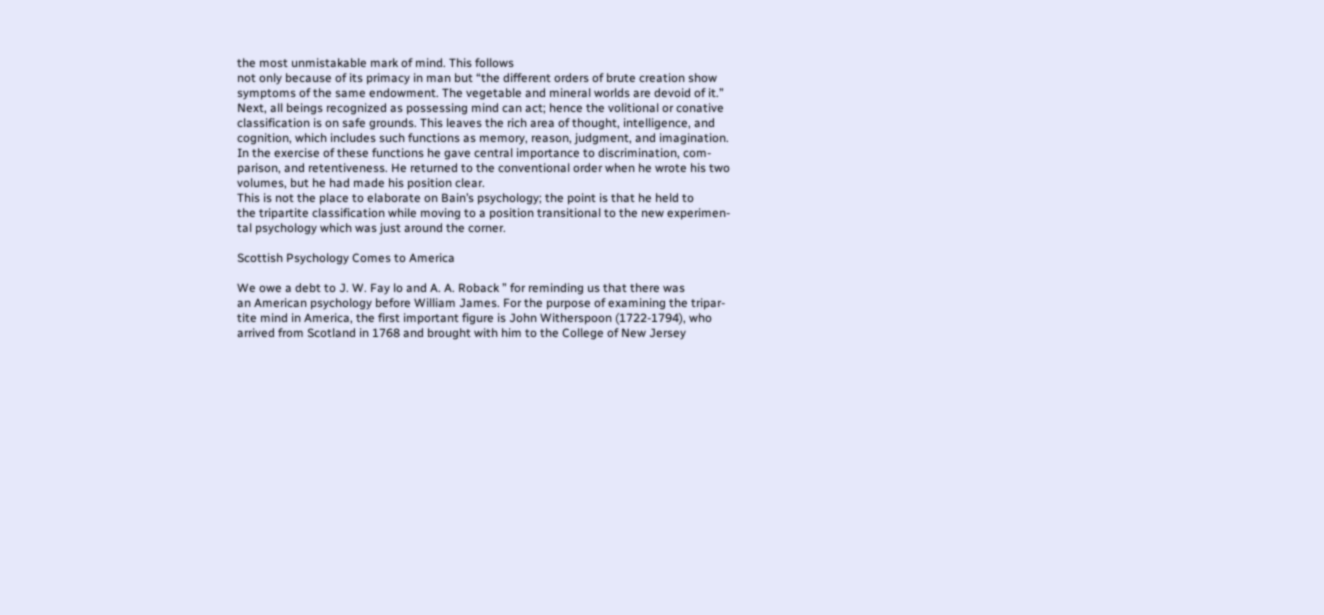the most unmistakable mark of mind. This follows
not only because of its primacy in man but “the different orders of brute creation show
symptoms of the same endowment. The vegetable and mineral worlds are devoid of it.”
Next, all beings recognized as possessing mind can act; hence the volitional or conative
classification is on safe grounds. This leaves the rich area of thought, intelligence, and
cognition, which includes such functions as memory, reason, judgment, and imagination.
In the exercise of these functions he gave central importance to discrimination, com-
parison, and retentiveness. He returned to the conventional order when he wrote his two
volumes, but he had made his position clear.
This is not the place to elaborate on Bain’s psychology; the point is that he held to
the tripartite classification while moving to a position transitional to the new experimen-
tal psychology which was just around the corner.

Scottish Psychology Comes to America

We owe a debt to J. W. Fay lo and A. A. Roback ” for reminding us that there was
an American psychology before William James. For the purpose of examining the tripar-
tite mind in America, the first important figure is John Witherspoon (1722-1794), who
arrived from Scotland in 1768 and brought with him to the College of New Jersey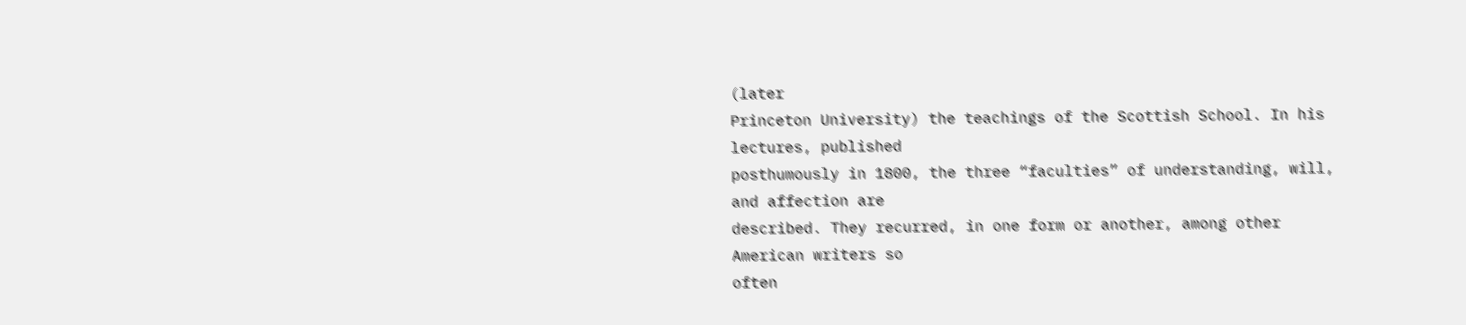(later
Princeton University) the teachings of the Scottish School. In his lectures, published
posthumously in 1800, the three “faculties” of understanding, will, and affection are
described. They recurred, in one form or another, among other American writers so
often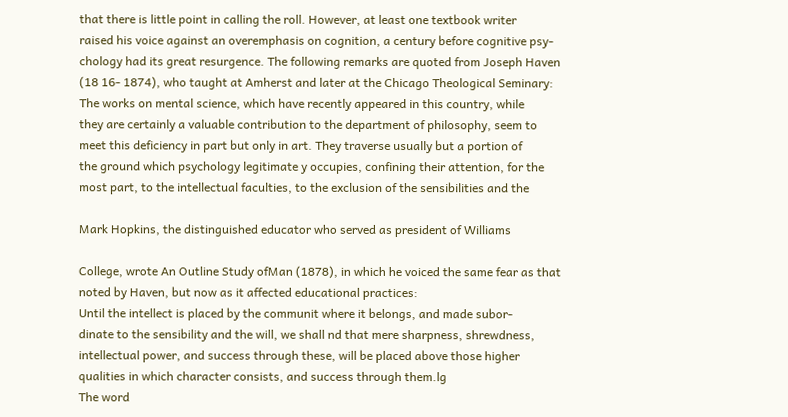that there is little point in calling the roll. However, at least one textbook writer
raised his voice against an overemphasis on cognition, a century before cognitive psy-
chology had its great resurgence. The following remarks are quoted from Joseph Haven
(18 16- 1874), who taught at Amherst and later at the Chicago Theological Seminary:
The works on mental science, which have recently appeared in this country, while
they are certainly a valuable contribution to the department of philosophy, seem to
meet this deficiency in part but only in art. They traverse usually but a portion of
the ground which psychology legitimate y occupies, confining their attention, for the
most part, to the intellectual faculties, to the exclusion of the sensibilities and the

Mark Hopkins, the distinguished educator who served as president of Williams

College, wrote An Outline Study ofMan (1878), in which he voiced the same fear as that
noted by Haven, but now as it affected educational practices:
Until the intellect is placed by the communit where it belongs, and made subor-
dinate to the sensibility and the will, we shall nd that mere sharpness, shrewdness,
intellectual power, and success through these, will be placed above those higher
qualities in which character consists, and success through them.lg
The word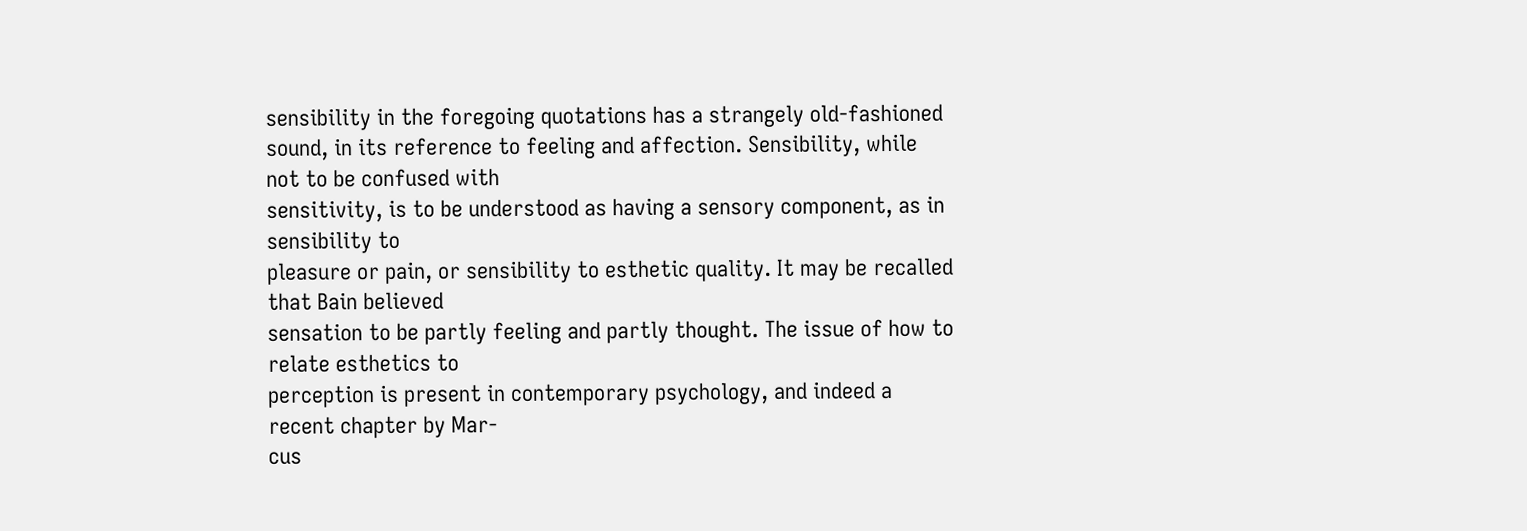sensibility in the foregoing quotations has a strangely old-fashioned
sound, in its reference to feeling and affection. Sensibility, while not to be confused with
sensitivity, is to be understood as having a sensory component, as in sensibility to
pleasure or pain, or sensibility to esthetic quality. It may be recalled that Bain believed
sensation to be partly feeling and partly thought. The issue of how to relate esthetics to
perception is present in contemporary psychology, and indeed a recent chapter by Mar-
cus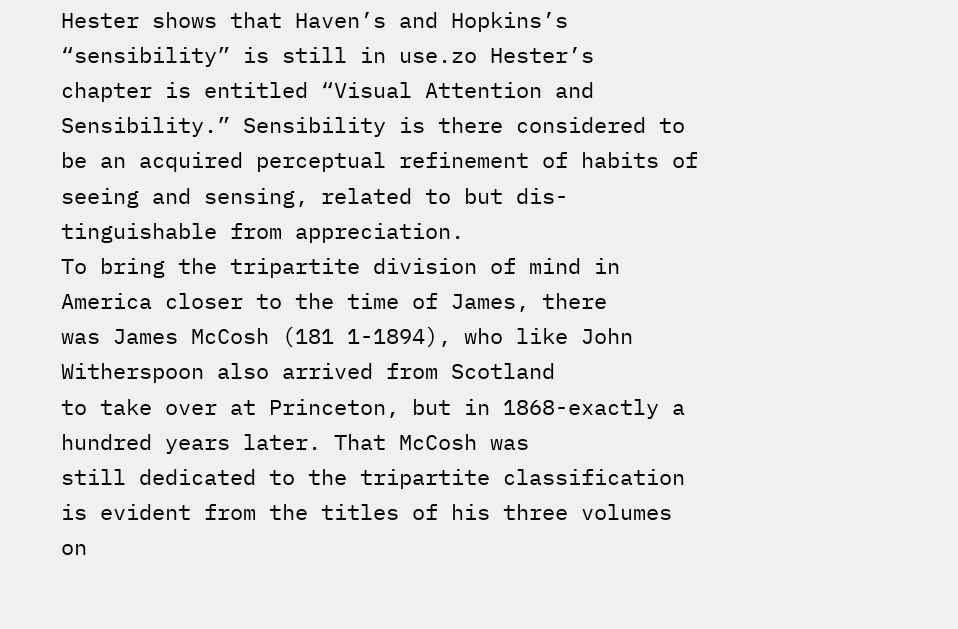Hester shows that Haven’s and Hopkins’s “sensibility” is still in use.zo Hester’s
chapter is entitled “Visual Attention and Sensibility.” Sensibility is there considered to
be an acquired perceptual refinement of habits of seeing and sensing, related to but dis-
tinguishable from appreciation.
To bring the tripartite division of mind in America closer to the time of James, there
was James McCosh (181 1-1894), who like John Witherspoon also arrived from Scotland
to take over at Princeton, but in 1868-exactly a hundred years later. That McCosh was
still dedicated to the tripartite classification is evident from the titles of his three volumes
on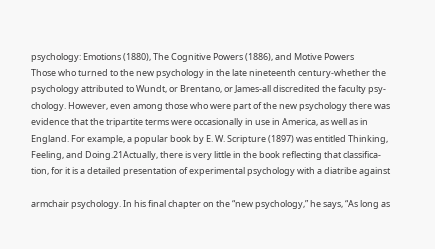psychology: Emotions (1880), The Cognitive Powers (1886), and Motive Powers
Those who turned to the new psychology in the late nineteenth century-whether the
psychology attributed to Wundt, or Brentano, or James-all discredited the faculty psy-
chology. However, even among those who were part of the new psychology there was
evidence that the tripartite terms were occasionally in use in America, as well as in
England. For example, a popular book by E. W. Scripture (1897) was entitled Thinking,
Feeling, and Doing.21Actually, there is very little in the book reflecting that classifica-
tion, for it is a detailed presentation of experimental psychology with a diatribe against

armchair psychology. In his final chapter on the “new psychology,” he says, “As long as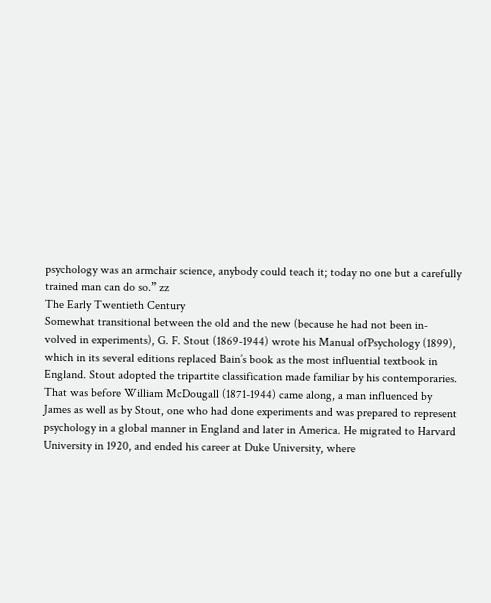psychology was an armchair science, anybody could teach it; today no one but a carefully
trained man can do so.” zz
The Early Twentieth Century
Somewhat transitional between the old and the new (because he had not been in-
volved in experiments), G. F. Stout (1869-1944) wrote his Manual ofPsychology (1899),
which in its several editions replaced Bain’s book as the most influential textbook in
England. Stout adopted the tripartite classification made familiar by his contemporaries.
That was before William McDougall (1871-1944) came along, a man influenced by
James as well as by Stout, one who had done experiments and was prepared to represent
psychology in a global manner in England and later in America. He migrated to Harvard
University in 1920, and ended his career at Duke University, where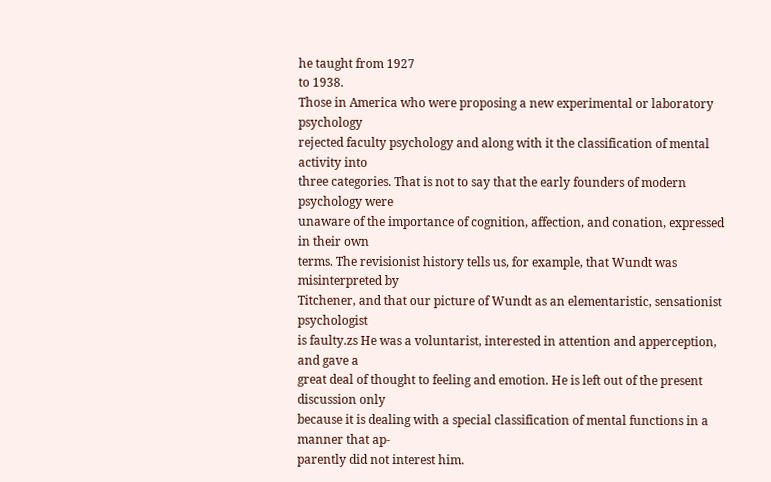he taught from 1927
to 1938.
Those in America who were proposing a new experimental or laboratory psychology
rejected faculty psychology and along with it the classification of mental activity into
three categories. That is not to say that the early founders of modern psychology were
unaware of the importance of cognition, affection, and conation, expressed in their own
terms. The revisionist history tells us, for example, that Wundt was misinterpreted by
Titchener, and that our picture of Wundt as an elementaristic, sensationist psychologist
is faulty.zs He was a voluntarist, interested in attention and apperception, and gave a
great deal of thought to feeling and emotion. He is left out of the present discussion only
because it is dealing with a special classification of mental functions in a manner that ap-
parently did not interest him.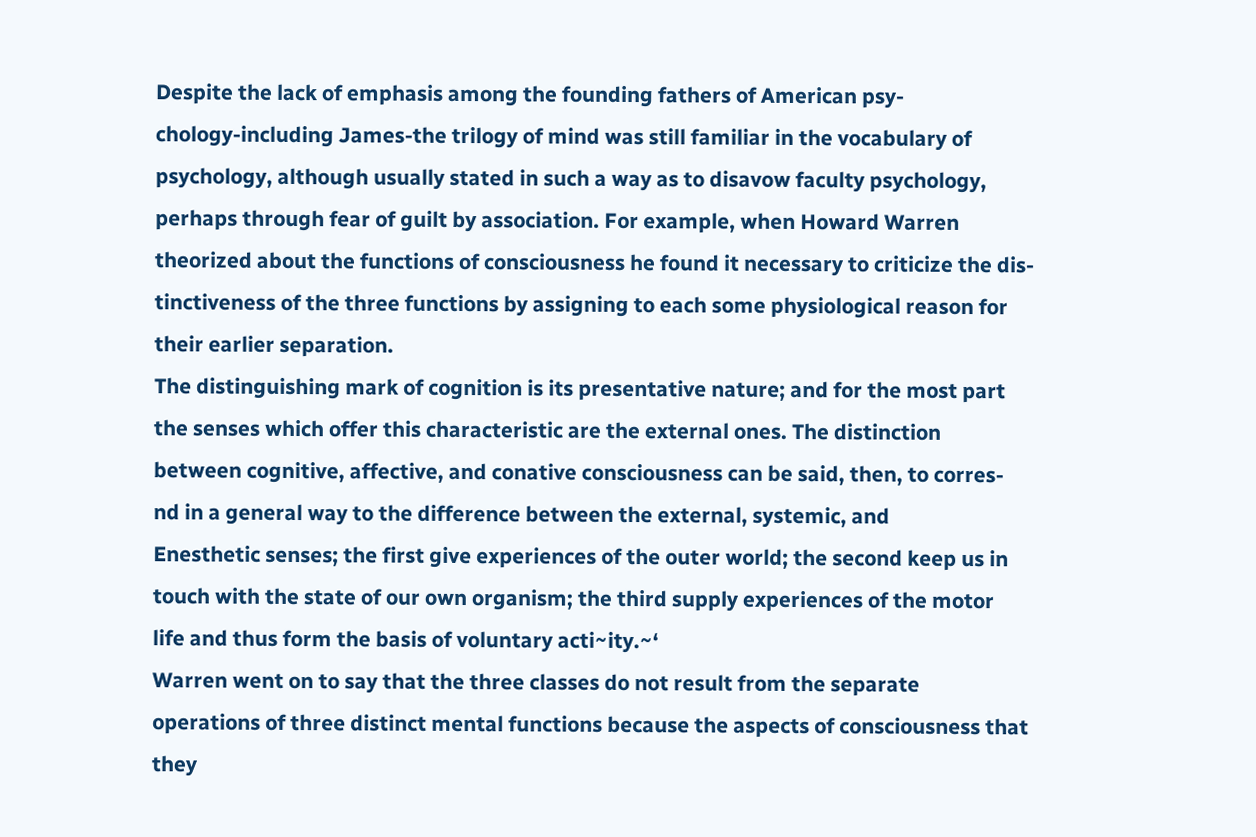Despite the lack of emphasis among the founding fathers of American psy-
chology-including James-the trilogy of mind was still familiar in the vocabulary of
psychology, although usually stated in such a way as to disavow faculty psychology,
perhaps through fear of guilt by association. For example, when Howard Warren
theorized about the functions of consciousness he found it necessary to criticize the dis-
tinctiveness of the three functions by assigning to each some physiological reason for
their earlier separation.
The distinguishing mark of cognition is its presentative nature; and for the most part
the senses which offer this characteristic are the external ones. The distinction
between cognitive, affective, and conative consciousness can be said, then, to corres-
nd in a general way to the difference between the external, systemic, and
Enesthetic senses; the first give experiences of the outer world; the second keep us in
touch with the state of our own organism; the third supply experiences of the motor
life and thus form the basis of voluntary acti~ity.~‘
Warren went on to say that the three classes do not result from the separate
operations of three distinct mental functions because the aspects of consciousness that
they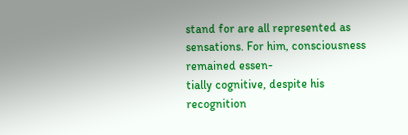stand for are all represented as sensations. For him, consciousness remained essen-
tially cognitive, despite his recognition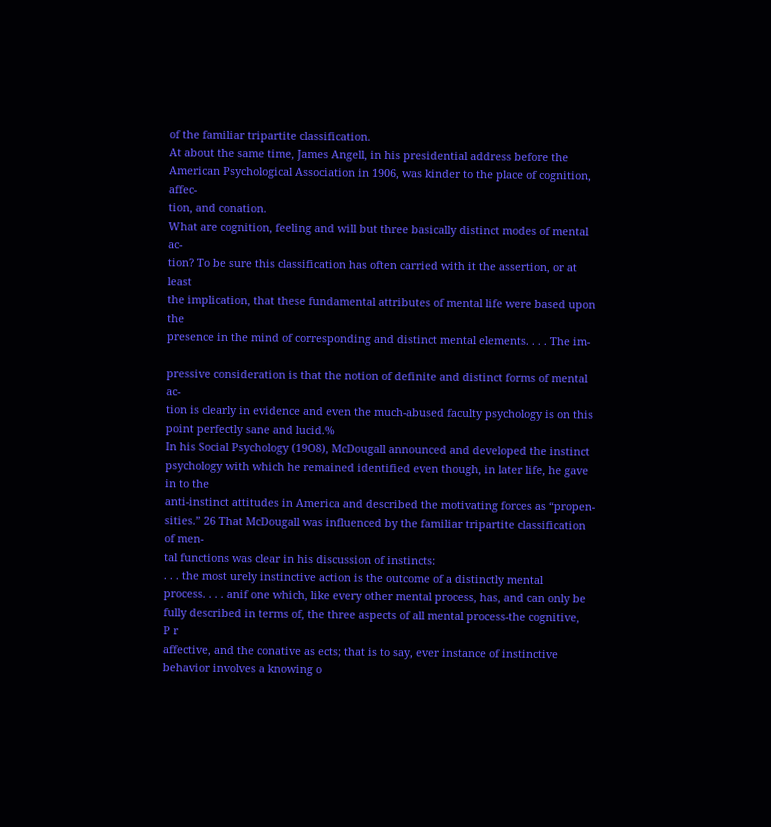of the familiar tripartite classification.
At about the same time, James Angell, in his presidential address before the
American Psychological Association in 1906, was kinder to the place of cognition, affec-
tion, and conation.
What are cognition, feeling and will but three basically distinct modes of mental ac-
tion? To be sure this classification has often carried with it the assertion, or at least
the implication, that these fundamental attributes of mental life were based upon the
presence in the mind of corresponding and distinct mental elements. . . . The im-

pressive consideration is that the notion of definite and distinct forms of mental ac-
tion is clearly in evidence and even the much-abused faculty psychology is on this
point perfectly sane and lucid.%
In his Social Psychology (19O8), McDougall announced and developed the instinct
psychology with which he remained identified even though, in later life, he gave in to the
anti-instinct attitudes in America and described the motivating forces as “propen-
sities.” 26 That McDougall was influenced by the familiar tripartite classification of men-
tal functions was clear in his discussion of instincts:
. . . the most urely instinctive action is the outcome of a distinctly mental
process. . . . anif one which, like every other mental process, has, and can only be
fully described in terms of, the three aspects of all mental process-the cognitive,
P r
affective, and the conative as ects; that is to say, ever instance of instinctive
behavior involves a knowing o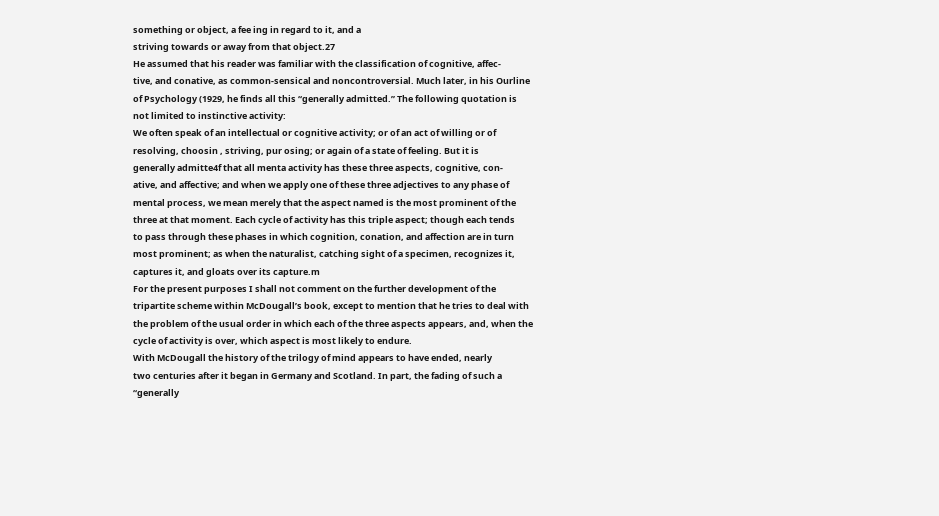something or object, a fee ing in regard to it, and a
striving towards or away from that object.27
He assumed that his reader was familiar with the classification of cognitive, affec-
tive, and conative, as common-sensical and noncontroversial. Much later, in his Ourline
of Psychology (1929, he finds all this “generally admitted.” The following quotation is
not limited to instinctive activity:
We often speak of an intellectual or cognitive activity; or of an act of willing or of
resolving, choosin , striving, pur osing; or again of a state of feeling. But it is
generally admitte4f that all menta activity has these three aspects, cognitive, con-
ative, and affective; and when we apply one of these three adjectives to any phase of
mental process, we mean merely that the aspect named is the most prominent of the
three at that moment. Each cycle of activity has this triple aspect; though each tends
to pass through these phases in which cognition, conation, and affection are in turn
most prominent; as when the naturalist, catching sight of a specimen, recognizes it,
captures it, and gloats over its capture.m
For the present purposes I shall not comment on the further development of the
tripartite scheme within McDougall’s book, except to mention that he tries to deal with
the problem of the usual order in which each of the three aspects appears, and, when the
cycle of activity is over, which aspect is most likely to endure.
With McDougall the history of the trilogy of mind appears to have ended, nearly
two centuries after it began in Germany and Scotland. In part, the fading of such a
“generally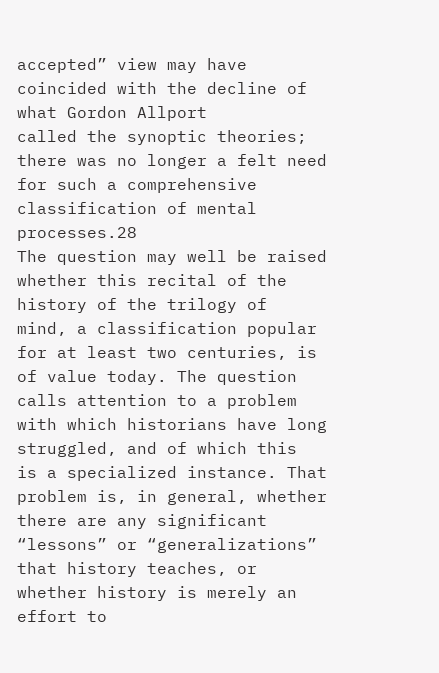accepted” view may have coincided with the decline of what Gordon Allport
called the synoptic theories; there was no longer a felt need for such a comprehensive
classification of mental processes.28
The question may well be raised whether this recital of the history of the trilogy of
mind, a classification popular for at least two centuries, is of value today. The question
calls attention to a problem with which historians have long struggled, and of which this
is a specialized instance. That problem is, in general, whether there are any significant
“lessons” or “generalizations” that history teaches, or whether history is merely an
effort to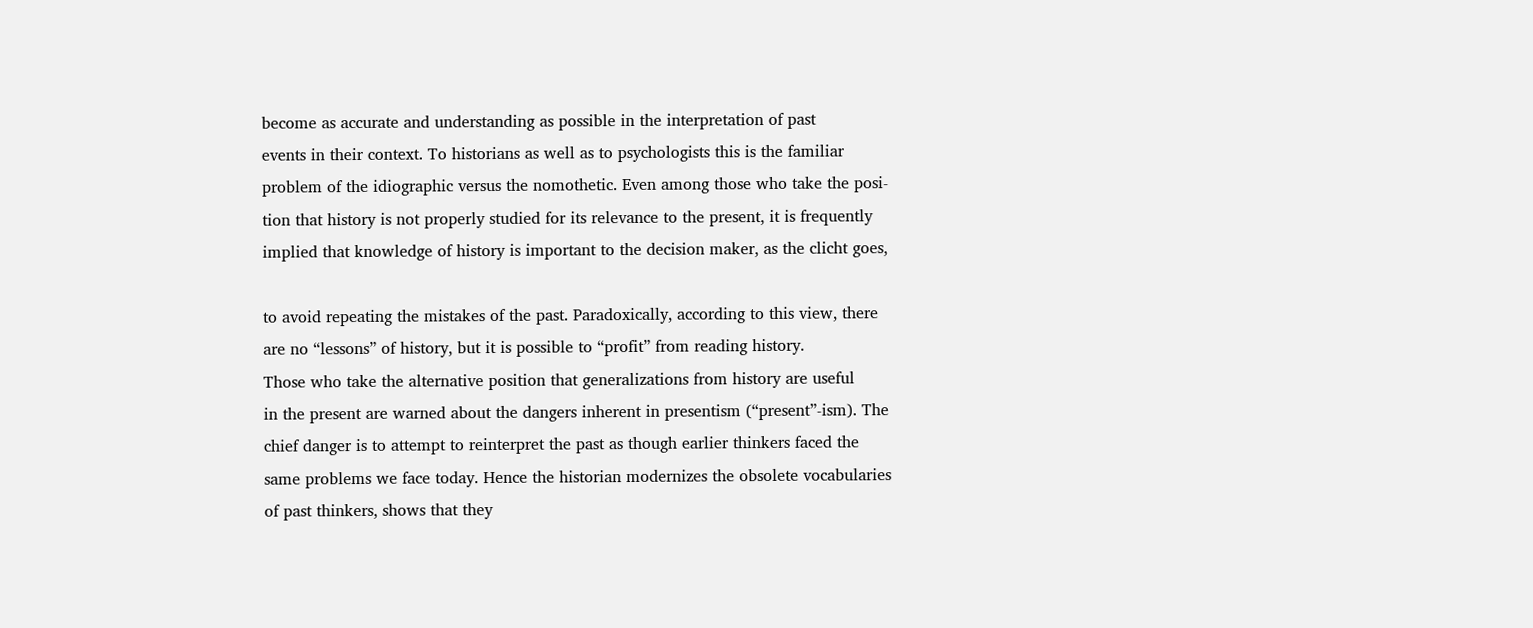become as accurate and understanding as possible in the interpretation of past
events in their context. To historians as well as to psychologists this is the familiar
problem of the idiographic versus the nomothetic. Even among those who take the posi-
tion that history is not properly studied for its relevance to the present, it is frequently
implied that knowledge of history is important to the decision maker, as the clicht goes,

to avoid repeating the mistakes of the past. Paradoxically, according to this view, there
are no “lessons” of history, but it is possible to “profit” from reading history.
Those who take the alternative position that generalizations from history are useful
in the present are warned about the dangers inherent in presentism (“present”-ism). The
chief danger is to attempt to reinterpret the past as though earlier thinkers faced the
same problems we face today. Hence the historian modernizes the obsolete vocabularies
of past thinkers, shows that they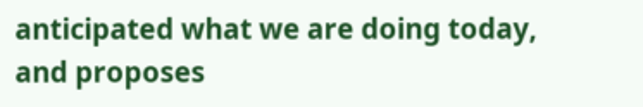anticipated what we are doing today, and proposes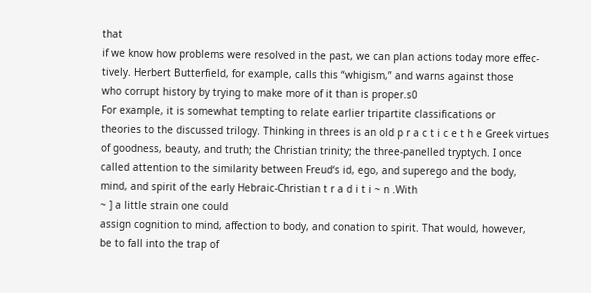that
if we know how problems were resolved in the past, we can plan actions today more effec-
tively. Herbert Butterfield, for example, calls this “whigism,” and warns against those
who corrupt history by trying to make more of it than is proper.s0
For example, it is somewhat tempting to relate earlier tripartite classifications or
theories to the discussed trilogy. Thinking in threes is an old p r a c t i c e t h e Greek virtues
of goodness, beauty, and truth; the Christian trinity; the three-panelled tryptych. I once
called attention to the similarity between Freud‘s id, ego, and superego and the body,
mind, and spirit of the early Hebraic-Christian t r a d i t i ~ n .With
~ ] a little strain one could
assign cognition to mind, affection to body, and conation to spirit. That would, however,
be to fall into the trap of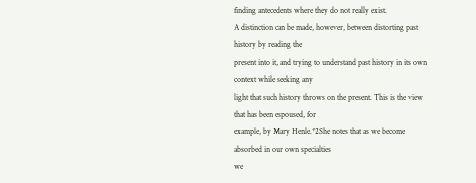finding antecedents where they do not really exist.
A distinction can be made, however, between distorting past history by reading the
present into it, and trying to understand past history in its own context while seeking any
light that such history throws on the present. This is the view that has been espoused, for
example, by Mary Henle.*2She notes that as we become absorbed in our own specialties
we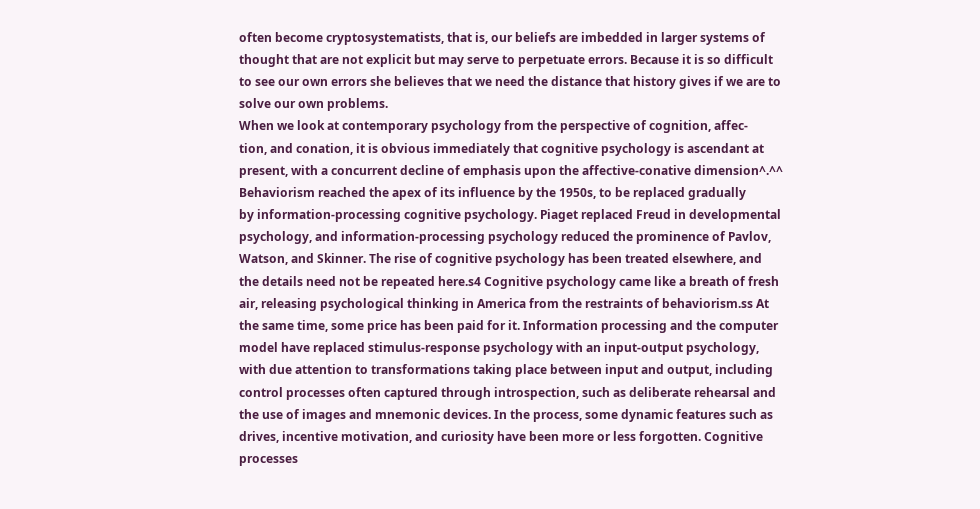often become cryptosystematists, that is, our beliefs are imbedded in larger systems of
thought that are not explicit but may serve to perpetuate errors. Because it is so difficult
to see our own errors she believes that we need the distance that history gives if we are to
solve our own problems.
When we look at contemporary psychology from the perspective of cognition, affec-
tion, and conation, it is obvious immediately that cognitive psychology is ascendant at
present, with a concurrent decline of emphasis upon the affective-conative dimension^.^^
Behaviorism reached the apex of its influence by the 1950s, to be replaced gradually
by information-processing cognitive psychology. Piaget replaced Freud in developmental
psychology, and information-processing psychology reduced the prominence of Pavlov,
Watson, and Skinner. The rise of cognitive psychology has been treated elsewhere, and
the details need not be repeated here.s4 Cognitive psychology came like a breath of fresh
air, releasing psychological thinking in America from the restraints of behaviorism.ss At
the same time, some price has been paid for it. Information processing and the computer
model have replaced stimulus-response psychology with an input-output psychology,
with due attention to transformations taking place between input and output, including
control processes often captured through introspection, such as deliberate rehearsal and
the use of images and mnemonic devices. In the process, some dynamic features such as
drives, incentive motivation, and curiosity have been more or less forgotten. Cognitive
processes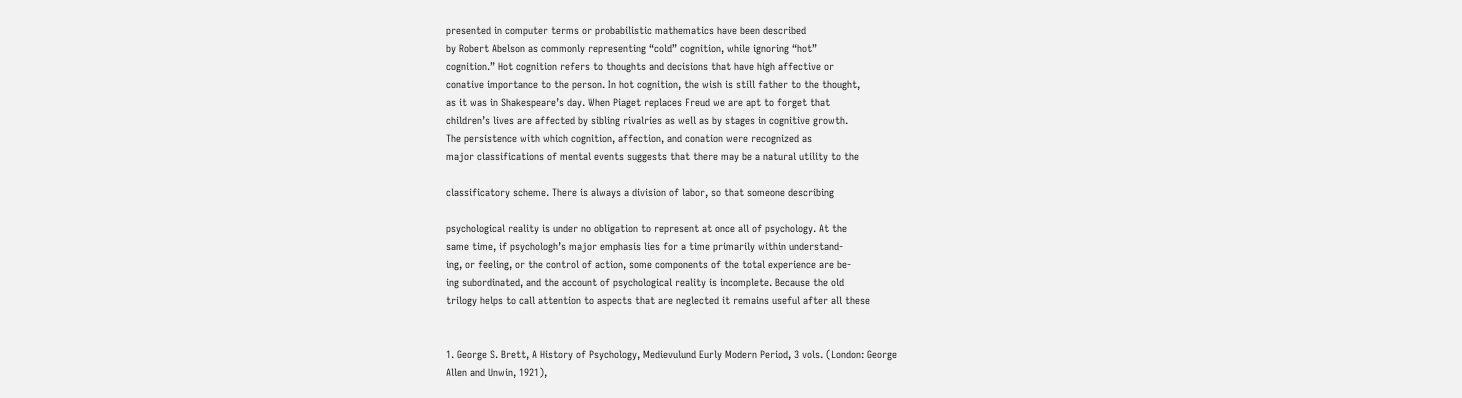presented in computer terms or probabilistic mathematics have been described
by Robert Abelson as commonly representing “cold” cognition, while ignoring “hot”
cognition.” Hot cognition refers to thoughts and decisions that have high affective or
conative importance to the person. In hot cognition, the wish is still father to the thought,
as it was in Shakespeare’s day. When Piaget replaces Freud we are apt to forget that
children’s lives are affected by sibling rivalries as well as by stages in cognitive growth.
The persistence with which cognition, affection, and conation were recognized as
major classifications of mental events suggests that there may be a natural utility to the

classificatory scheme. There is always a division of labor, so that someone describing

psychological reality is under no obligation to represent at once all of psychology. At the
same time, if psychologh’s major emphasis lies for a time primarily within understand-
ing, or feeling, or the control of action, some components of the total experience are be-
ing subordinated, and the account of psychological reality is incomplete. Because the old
trilogy helps to call attention to aspects that are neglected it remains useful after all these


1. George S. Brett, A History of Psychology, Medievulund Eurly Modern Period, 3 vols. (London: George
Allen and Unwin, 1921),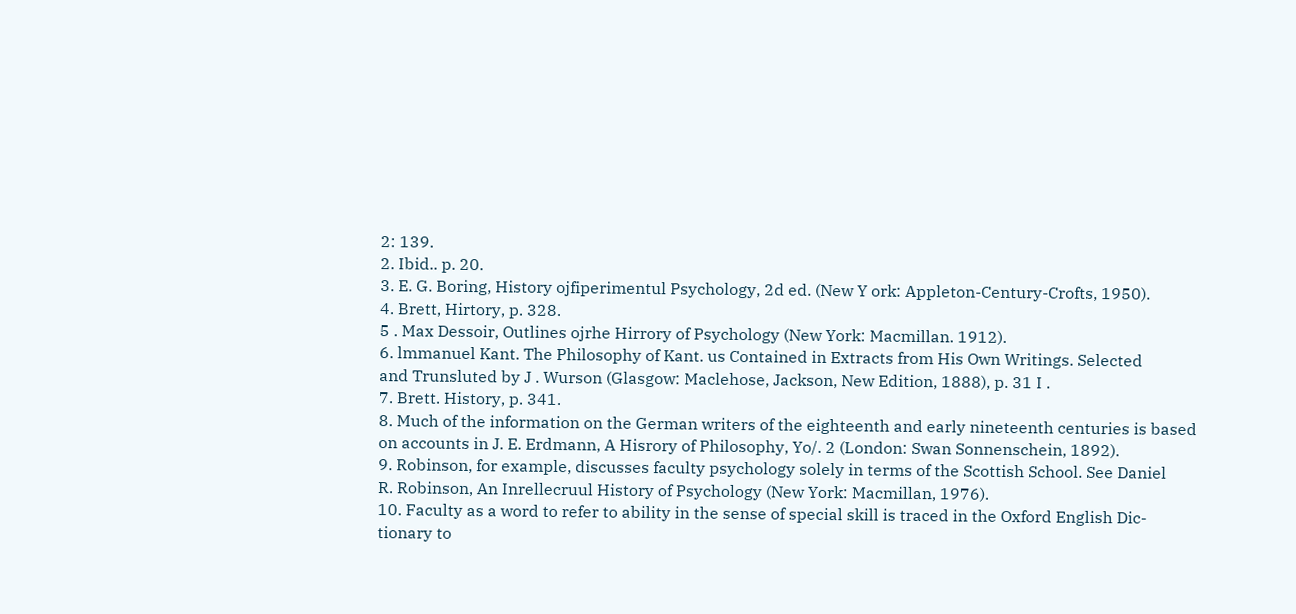2: 139.
2. Ibid.. p. 20.
3. E. G. Boring, History ojfiperimentul Psychology, 2d ed. (New Y ork: Appleton-Century-Crofts, 1950).
4. Brett, Hirtory, p. 328.
5 . Max Dessoir, Outlines ojrhe Hirrory of Psychology (New York: Macmillan. 1912).
6. lmmanuel Kant. The Philosophy of Kant. us Contained in Extracts from His Own Writings. Selected
and Trunsluted by J . Wurson (Glasgow: Maclehose, Jackson, New Edition, 1888), p. 31 I .
7. Brett. History, p. 341.
8. Much of the information on the German writers of the eighteenth and early nineteenth centuries is based
on accounts in J. E. Erdmann, A Hisrory of Philosophy, Yo/. 2 (London: Swan Sonnenschein, 1892).
9. Robinson, for example, discusses faculty psychology solely in terms of the Scottish School. See Daniel
R. Robinson, An Inrellecruul History of Psychology (New York: Macmillan, 1976).
10. Faculty as a word to refer to ability in the sense of special skill is traced in the Oxford English Dic-
tionary to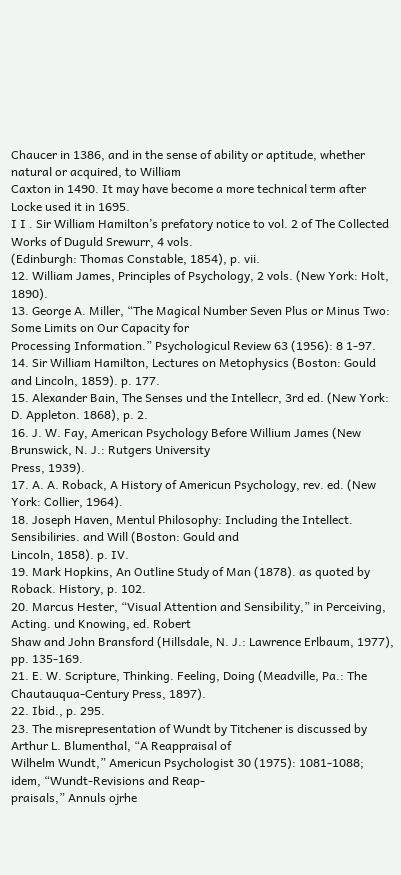Chaucer in 1386, and in the sense of ability or aptitude, whether natural or acquired, to William
Caxton in 1490. It may have become a more technical term after Locke used it in 1695.
I I . Sir William Hamilton’s prefatory notice to vol. 2 of The Collected Works of Duguld Srewurr, 4 vols.
(Edinburgh: Thomas Constable, 1854), p. vii.
12. William James, Principles of Psychology, 2 vols. (New York: Holt, 1890).
13. George A. Miller, “The Magical Number Seven Plus or Minus Two: Some Limits on Our Capacity for
Processing Information.” Psychologicul Review 63 (1956): 8 1-97.
14. Sir William Hamilton, Lectures on Metophysics (Boston: Gould and Lincoln, 1859). p. 177.
15. Alexander Bain, The Senses und the Intellecr, 3rd ed. (New York: D. Appleton. 1868), p. 2.
16. J. W. Fay, American Psychology Before Willium James (New Brunswick, N. J.: Rutgers University
Press, 1939).
17. A. A. Roback, A History of Americun Psychology, rev. ed. (New York: Collier, 1964).
18. Joseph Haven, Mentul Philosophy: Including the Intellect. Sensibiliries. and Will (Boston: Gould and
Lincoln, 1858). p. IV.
19. Mark Hopkins, An Outline Study of Man (1878). as quoted by Roback. History, p. 102.
20. Marcus Hester, “Visual Attention and Sensibility,” in Perceiving, Acting. und Knowing, ed. Robert
Shaw and John Bransford (Hillsdale, N. J.: Lawrence Erlbaum, 1977), pp. 135-169.
21. E. W. Scripture, Thinking. Feeling, Doing (Meadville, Pa.: The Chautauqua-Century Press, 1897).
22. Ibid., p. 295.
23. The misrepresentation of Wundt by Titchener is discussed by Arthur L. Blumenthal, “A Reappraisal of
Wilhelm Wundt,” Americun Psychologist 30 (1975): 1081-1088; idem, “Wundt-Revisions and Reap-
praisals,” Annuls ojrhe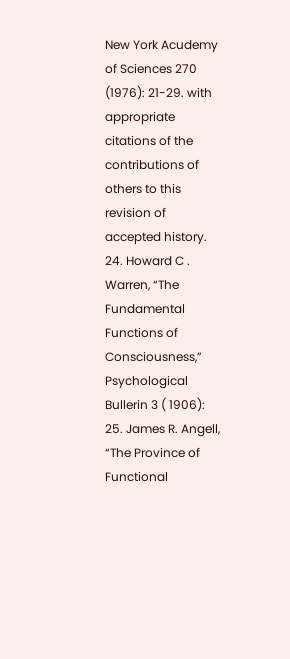New York Acudemy of Sciences 270 (1976): 21-29. with appropriate citations of the
contributions of others to this revision of accepted history.
24. Howard C . Warren, “The Fundamental Functions of Consciousness,” Psychological Bullerin 3 ( 1906):
25. James R. Angell, “The Province of Functional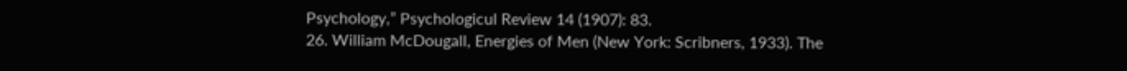Psychology,” Psychologicul Review 14 (1907): 83.
26. William McDougall, Energies of Men (New York: Scribners, 1933). The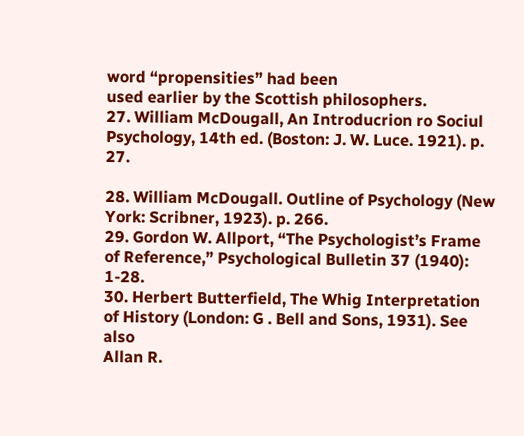word “propensities” had been
used earlier by the Scottish philosophers.
27. William McDougall, An Introducrion ro Sociul Psychology, 14th ed. (Boston: J. W. Luce. 1921). p. 27.

28. William McDougall. Outline of Psychology (New York: Scribner, 1923). p. 266.
29. Gordon W. Allport, “The Psychologist’s Frame of Reference,” Psychological Bulletin 37 (1940): 1-28.
30. Herbert Butterfield, The Whig Interpretation of History (London: G . Bell and Sons, 1931). See also
Allan R.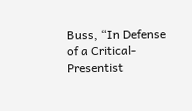Buss, “In Defense of a Critical-Presentist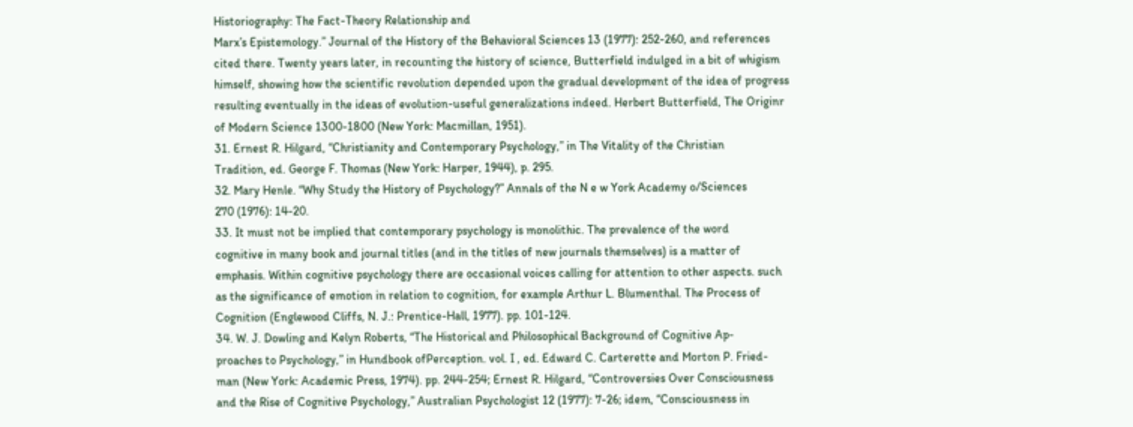Historiography: The Fact-Theory Relationship and
Marx’s Epistemology.” Journal of the History of the Behavioral Sciences 13 (1977): 252-260, and references
cited there. Twenty years later, in recounting the history of science, Butterfield indulged in a bit of whigism
himself, showing how the scientific revolution depended upon the gradual development of the idea of progress
resulting eventually in the ideas of evolution-useful generalizations indeed. Herbert Butterfield, The Originr
of Modern Science 1300-1800 (New York: Macmillan, 1951).
31. Ernest R. Hilgard, “Christianity and Contemporary Psychology,” in The Vitality of the Christian
Tradition, ed. George F. Thomas (New York: Harper, 1944), p. 295.
32. Mary Henle. “Why Study the History of Psychology?” Annals of the N e w York Academy o/Sciences
270 (1976): 14-20.
33. It must not be implied that contemporary psychology is monolithic. The prevalence of the word
cognitive in many book and journal titles (and in the titles of new journals themselves) is a matter of
emphasis. Within cognitive psychology there are occasional voices calling for attention to other aspects. such
as the significance of emotion in relation to cognition, for example Arthur L. Blumenthal. The Process of
Cognition (Englewood Cliffs, N. J.: Prentice-Hall, 1977). pp. 101-124.
34. W. J. Dowling and Kelyn Roberts, “The Historical and Philosophical Background of Cognitive Ap-
proaches to Psychology,” in Hundbook ofPerception. vol. I , ed. Edward C. Carterette and Morton P. Fried-
man (New York: Academic Press, 1974). pp. 244-254; Ernest R. Hilgard, “Controversies Over Consciousness
and the Rise of Cognitive Psychology,” Australian Psychologist 12 (1977): 7-26; idem, “Consciousness in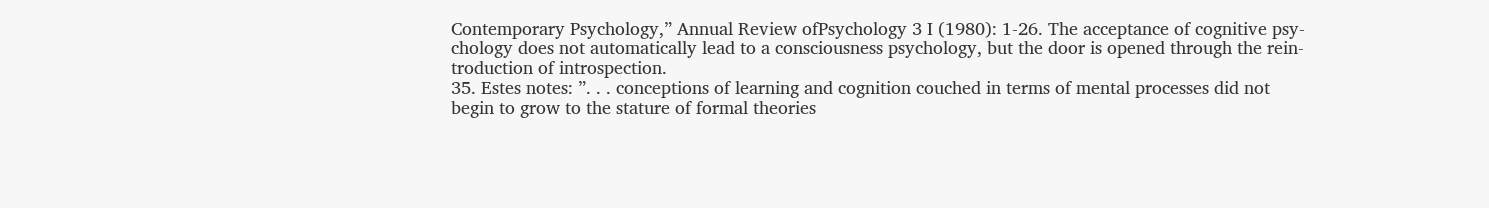Contemporary Psychology,” Annual Review ofPsychology 3 I (1980): 1-26. The acceptance of cognitive psy-
chology does not automatically lead to a consciousness psychology, but the door is opened through the rein-
troduction of introspection.
35. Estes notes: ”. . . conceptions of learning and cognition couched in terms of mental processes did not
begin to grow to the stature of formal theories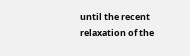until the recent relaxation of the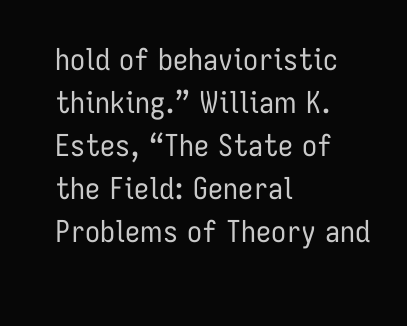hold of behavioristic
thinking.” William K. Estes, “The State of the Field: General Problems of Theory and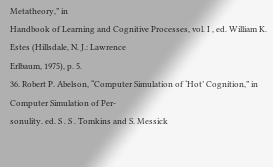Metatheory,” in
Handbook of Learning and Cognitive Processes, vol. I , ed. William K. Estes (Hillsdale, N. J.: Lawrence
Erlbaum, 1975), p. 5.
36. Robert P. Abelson, “Computer Simulation of ‘Hot’ Cognition,” in Computer Simulation of Per-
sonulity. ed. S . S . Tomkins and S. Messick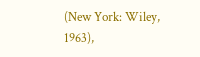(New York: Wiley, 1963),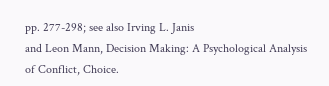pp. 277-298; see also Irving L. Janis
and Leon Mann, Decision Making: A Psychological Analysis of Conflict, Choice.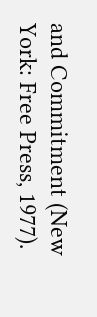and Commitment (New
York: Free Press, 1977).